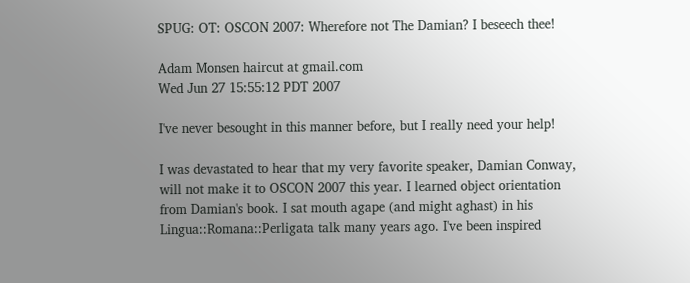SPUG: OT: OSCON 2007: Wherefore not The Damian? I beseech thee!

Adam Monsen haircut at gmail.com
Wed Jun 27 15:55:12 PDT 2007

I've never besought in this manner before, but I really need your help!

I was devastated to hear that my very favorite speaker, Damian Conway,
will not make it to OSCON 2007 this year. I learned object orientation
from Damian's book. I sat mouth agape (and might aghast) in his
Lingua::Romana::Perligata talk many years ago. I've been inspired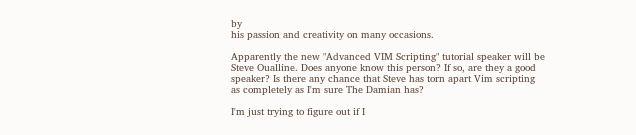by
his passion and creativity on many occasions.

Apparently the new "Advanced VIM Scripting" tutorial speaker will be
Steve Oualline. Does anyone know this person? If so, are they a good
speaker? Is there any chance that Steve has torn apart Vim scripting
as completely as I'm sure The Damian has?

I'm just trying to figure out if I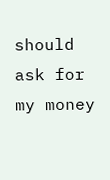should ask for my money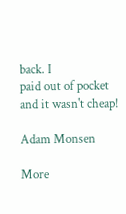back. I
paid out of pocket and it wasn't cheap!

Adam Monsen

More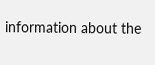information about the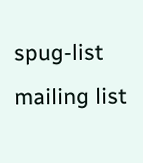spug-list mailing list